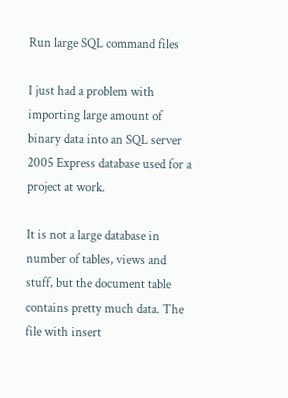Run large SQL command files

I just had a problem with importing large amount of binary data into an SQL server 2005 Express database used for a project at work.

It is not a large database in number of tables, views and stuff, but the document table contains pretty much data. The file with insert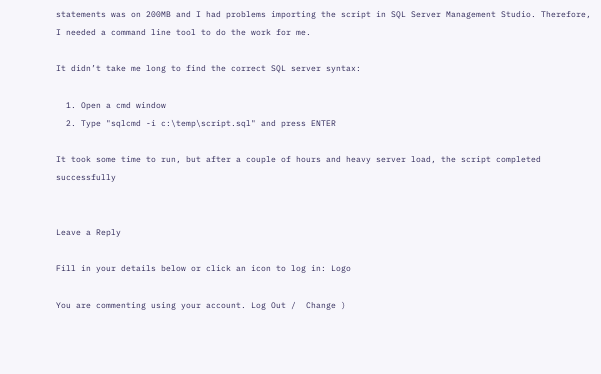statements was on 200MB and I had problems importing the script in SQL Server Management Studio. Therefore, I needed a command line tool to do the work for me.

It didn’t take me long to find the correct SQL server syntax:

  1. Open a cmd window
  2. Type "sqlcmd -i c:\temp\script.sql" and press ENTER

It took some time to run, but after a couple of hours and heavy server load, the script completed successfully


Leave a Reply

Fill in your details below or click an icon to log in: Logo

You are commenting using your account. Log Out /  Change )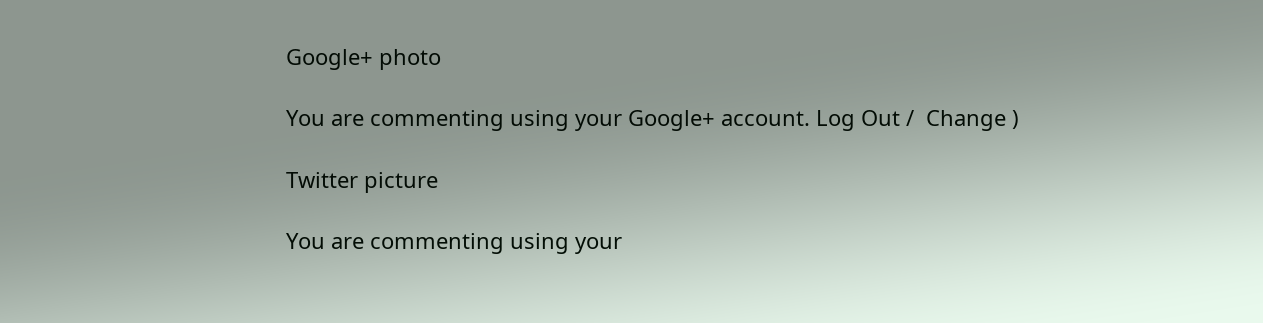Google+ photo

You are commenting using your Google+ account. Log Out /  Change )

Twitter picture

You are commenting using your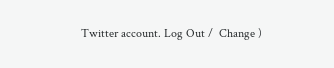Twitter account. Log Out /  Change )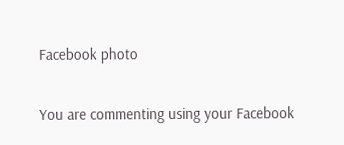Facebook photo

You are commenting using your Facebook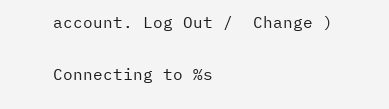account. Log Out /  Change )


Connecting to %s